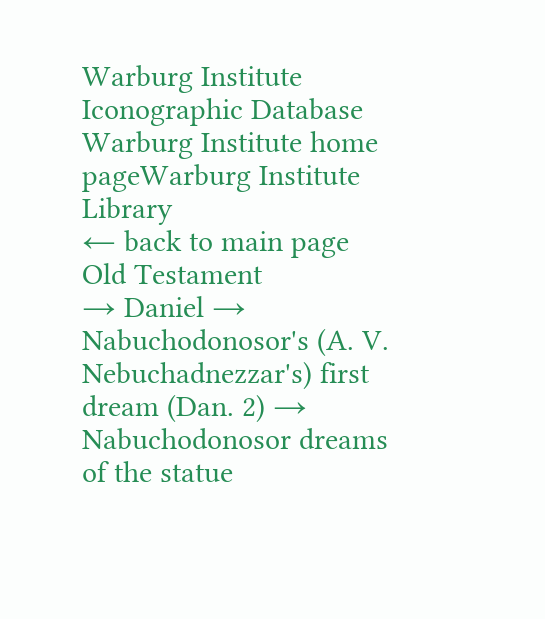Warburg Institute Iconographic Database Warburg Institute home pageWarburg Institute Library
← back to main page
Old Testament
→ Daniel → Nabuchodonosor's (A. V. Nebuchadnezzar's) first dream (Dan. 2) → Nabuchodonosor dreams of the statue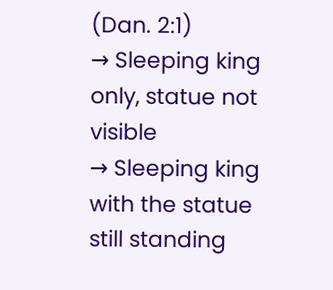(Dan. 2:1)
→ Sleeping king only, statue not visible
→ Sleeping king with the statue still standing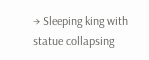→ Sleeping king with statue collapsing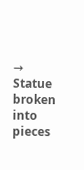→ Statue broken into pieces